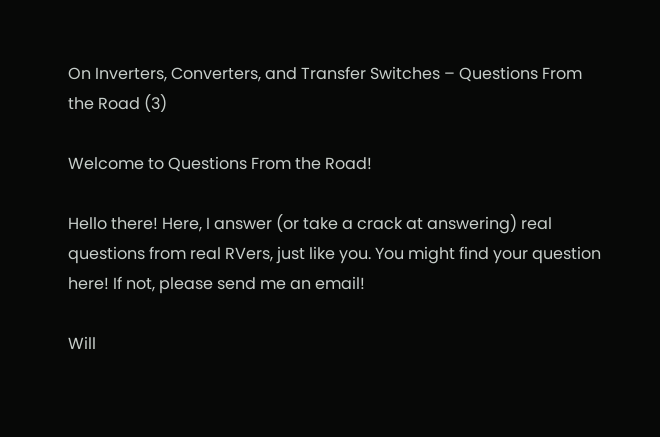On Inverters, Converters, and Transfer Switches – Questions From the Road (3)

Welcome to Questions From the Road!

Hello there! Here, I answer (or take a crack at answering) real questions from real RVers, just like you. You might find your question here! If not, please send me an email!

Will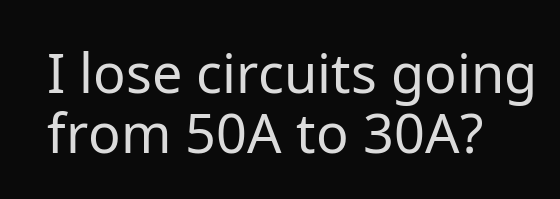I lose circuits going from 50A to 30A?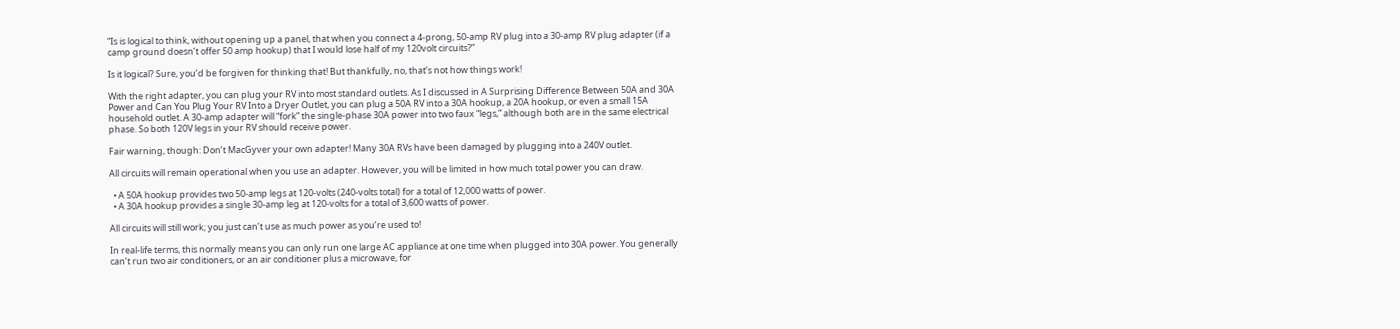“Is is logical to think, without opening up a panel, that when you connect a 4-prong, 50-amp RV plug into a 30-amp RV plug adapter (if a camp ground doesn’t offer 50 amp hookup) that I would lose half of my 120volt circuits?”

Is it logical? Sure, you’d be forgiven for thinking that! But thankfully, no, that’s not how things work!

With the right adapter, you can plug your RV into most standard outlets. As I discussed in A Surprising Difference Between 50A and 30A Power and Can You Plug Your RV Into a Dryer Outlet, you can plug a 50A RV into a 30A hookup, a 20A hookup, or even a small 15A household outlet. A 30-amp adapter will “fork” the single-phase 30A power into two faux “legs,” although both are in the same electrical phase. So both 120V legs in your RV should receive power.

Fair warning, though: Don’t MacGyver your own adapter! Many 30A RVs have been damaged by plugging into a 240V outlet.

All circuits will remain operational when you use an adapter. However, you will be limited in how much total power you can draw.

  • A 50A hookup provides two 50-amp legs at 120-volts (240-volts total) for a total of 12,000 watts of power.
  • A 30A hookup provides a single 30-amp leg at 120-volts for a total of 3,600 watts of power.

All circuits will still work; you just can’t use as much power as you’re used to!

In real-life terms, this normally means you can only run one large AC appliance at one time when plugged into 30A power. You generally can’t run two air conditioners, or an air conditioner plus a microwave, for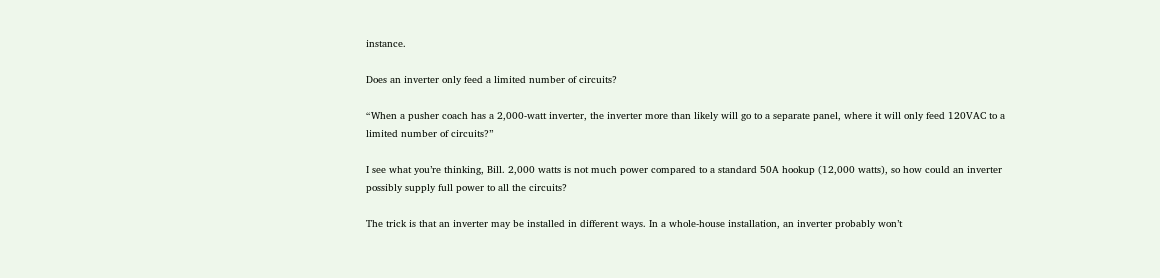instance.

Does an inverter only feed a limited number of circuits?

“When a pusher coach has a 2,000-watt inverter, the inverter more than likely will go to a separate panel, where it will only feed 120VAC to a limited number of circuits?”

I see what you’re thinking, Bill. 2,000 watts is not much power compared to a standard 50A hookup (12,000 watts), so how could an inverter possibly supply full power to all the circuits?

The trick is that an inverter may be installed in different ways. In a whole-house installation, an inverter probably won’t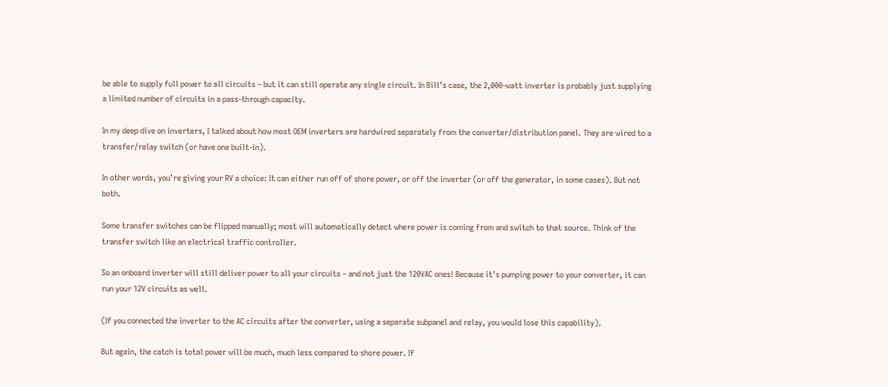be able to supply full power to all circuits – but it can still operate any single circuit. In Bill’s case, the 2,000-watt inverter is probably just supplying a limited number of circuits in a pass-through capacity.

In my deep dive on inverters, I talked about how most OEM inverters are hardwired separately from the converter/distribution panel. They are wired to a transfer/relay switch (or have one built-in).

In other words, you’re giving your RV a choice: It can either run off of shore power, or off the inverter (or off the generator, in some cases). But not both.

Some transfer switches can be flipped manually; most will automatically detect where power is coming from and switch to that source. Think of the transfer switch like an electrical traffic controller.

So an onboard inverter will still deliver power to all your circuits – and not just the 120VAC ones! Because it’s pumping power to your converter, it can run your 12V circuits as well.

(If you connected the inverter to the AC circuits after the converter, using a separate subpanel and relay, you would lose this capability).

But again, the catch is total power will be much, much less compared to shore power. If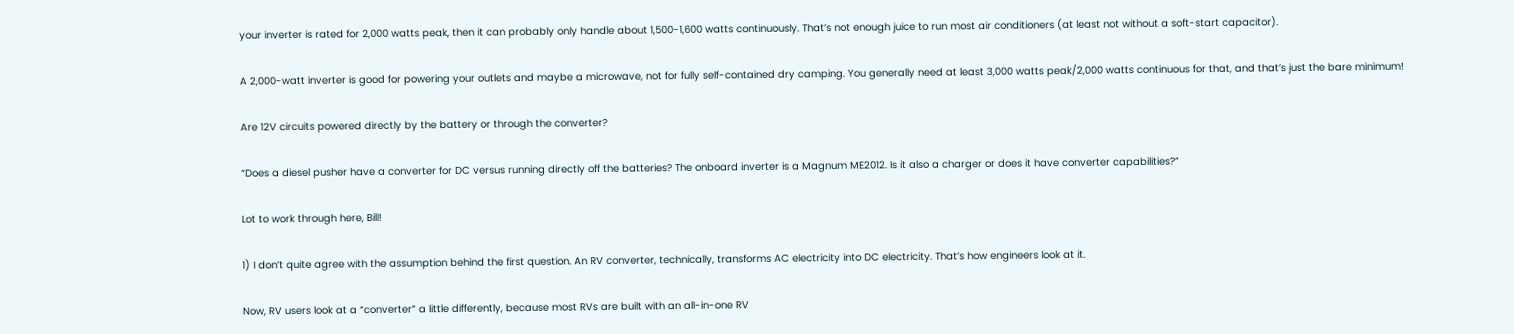your inverter is rated for 2,000 watts peak, then it can probably only handle about 1,500-1,600 watts continuously. That’s not enough juice to run most air conditioners (at least not without a soft-start capacitor).

A 2,000-watt inverter is good for powering your outlets and maybe a microwave, not for fully self-contained dry camping. You generally need at least 3,000 watts peak/2,000 watts continuous for that, and that’s just the bare minimum!

Are 12V circuits powered directly by the battery or through the converter?

“Does a diesel pusher have a converter for DC versus running directly off the batteries? The onboard inverter is a Magnum ME2012. Is it also a charger or does it have converter capabilities?”

Lot to work through here, Bill!

1) I don’t quite agree with the assumption behind the first question. An RV converter, technically, transforms AC electricity into DC electricity. That’s how engineers look at it.

Now, RV users look at a “converter” a little differently, because most RVs are built with an all-in-one RV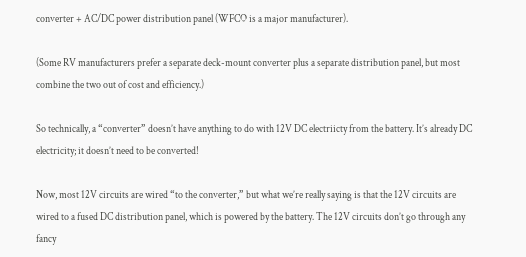converter + AC/DC power distribution panel (WFCO is a major manufacturer).

(Some RV manufacturers prefer a separate deck-mount converter plus a separate distribution panel, but most combine the two out of cost and efficiency.)

So technically, a “converter” doesn’t have anything to do with 12V DC electriicty from the battery. It’s already DC electricity; it doesn’t need to be converted!

Now, most 12V circuits are wired “to the converter,” but what we’re really saying is that the 12V circuits are wired to a fused DC distribution panel, which is powered by the battery. The 12V circuits don’t go through any fancy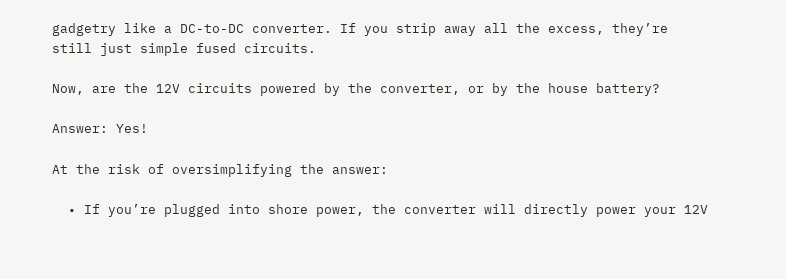gadgetry like a DC-to-DC converter. If you strip away all the excess, they’re still just simple fused circuits.

Now, are the 12V circuits powered by the converter, or by the house battery?

Answer: Yes!

At the risk of oversimplifying the answer:

  • If you’re plugged into shore power, the converter will directly power your 12V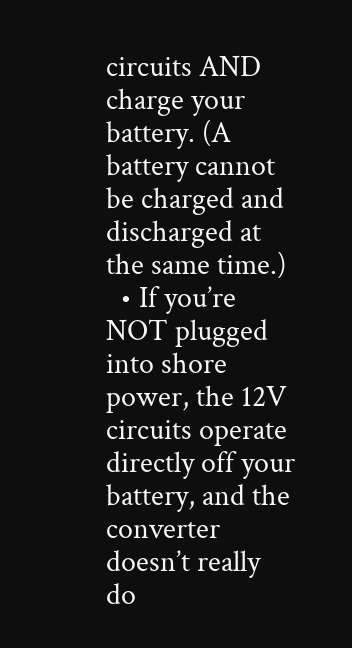circuits AND charge your battery. (A battery cannot be charged and discharged at the same time.)
  • If you’re NOT plugged into shore power, the 12V circuits operate directly off your battery, and the converter doesn’t really do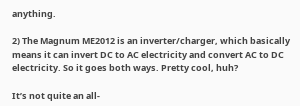anything.

2) The Magnum ME2012 is an inverter/charger, which basically means it can invert DC to AC electricity and convert AC to DC electricity. So it goes both ways. Pretty cool, huh?

It’s not quite an all-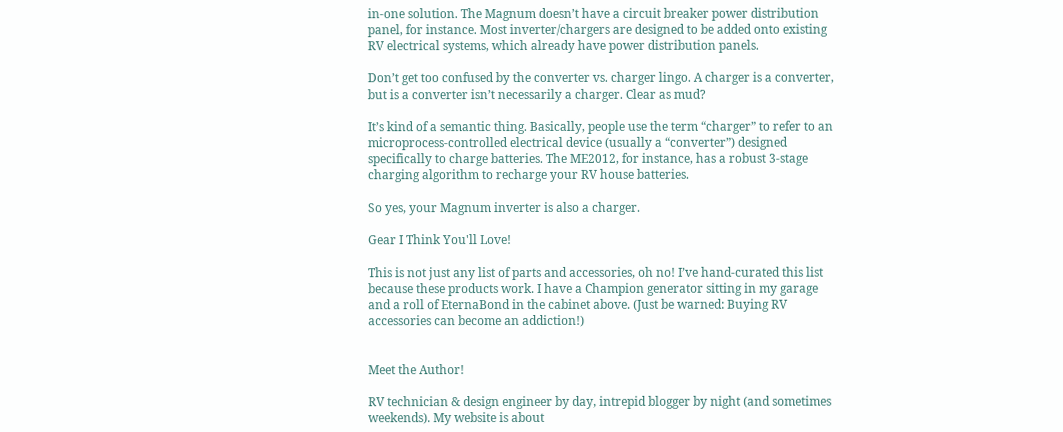in-one solution. The Magnum doesn’t have a circuit breaker power distribution panel, for instance. Most inverter/chargers are designed to be added onto existing RV electrical systems, which already have power distribution panels.

Don’t get too confused by the converter vs. charger lingo. A charger is a converter, but is a converter isn’t necessarily a charger. Clear as mud?

It’s kind of a semantic thing. Basically, people use the term “charger” to refer to an microprocess-controlled electrical device (usually a “converter”) designed specifically to charge batteries. The ME2012, for instance, has a robust 3-stage charging algorithm to recharge your RV house batteries.

So yes, your Magnum inverter is also a charger.

Gear I Think You'll Love!

This is not just any list of parts and accessories, oh no! I’ve hand-curated this list because these products work. I have a Champion generator sitting in my garage and a roll of EternaBond in the cabinet above. (Just be warned: Buying RV accessories can become an addiction!)


Meet the Author!

RV technician & design engineer by day, intrepid blogger by night (and sometimes weekends). My website is about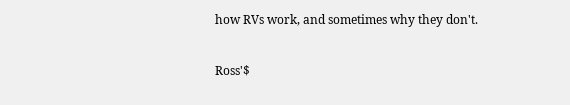how RVs work, and sometimes why they don't.

Ross'$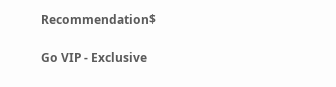Recommendation$

Go VIP - Exclusive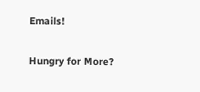Emails!

Hungry for More?